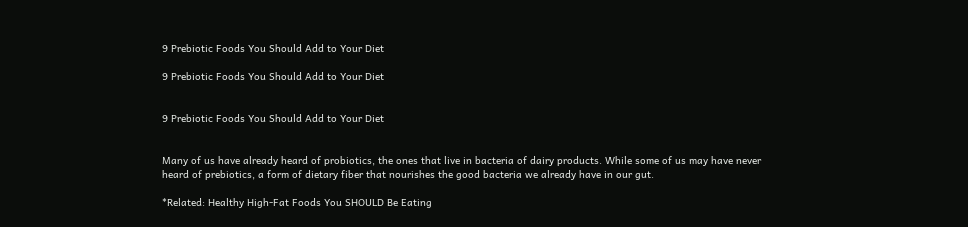9 Prebiotic Foods You Should Add to Your Diet

9 Prebiotic Foods You Should Add to Your Diet


9 Prebiotic Foods You Should Add to Your Diet


Many of us have already heard of probiotics, the ones that live in bacteria of dairy products. While some of us may have never heard of prebiotics, a form of dietary fiber that nourishes the good bacteria we already have in our gut.

*Related: Healthy High-Fat Foods You SHOULD Be Eating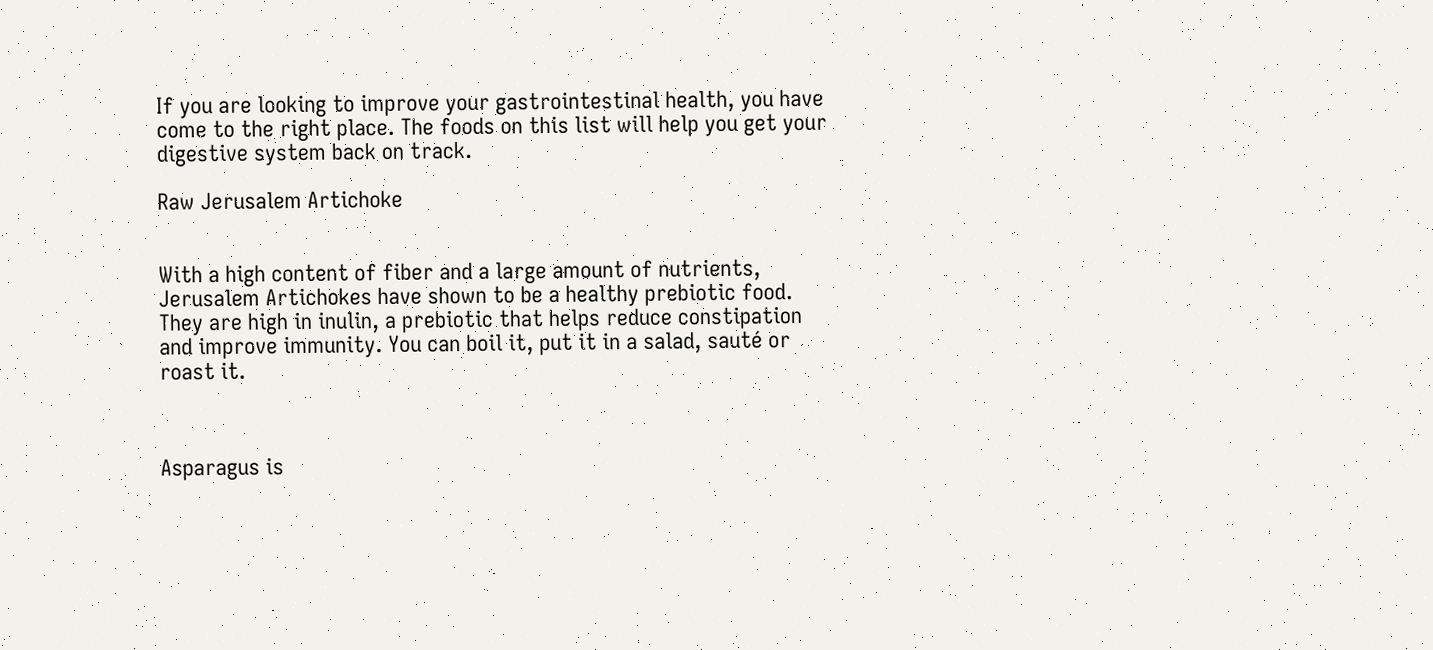If you are looking to improve your gastrointestinal health, you have come to the right place. The foods on this list will help you get your digestive system back on track.

Raw Jerusalem Artichoke


With a high content of fiber and a large amount of nutrients, Jerusalem Artichokes have shown to be a healthy prebiotic food. They are high in inulin, a prebiotic that helps reduce constipation and improve immunity. You can boil it, put it in a salad, sauté or roast it.



Asparagus is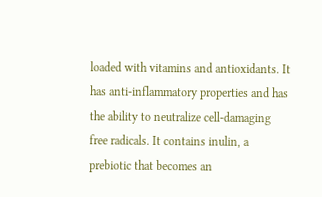loaded with vitamins and antioxidants. It has anti-inflammatory properties and has the ability to neutralize cell-damaging free radicals. It contains inulin, a prebiotic that becomes an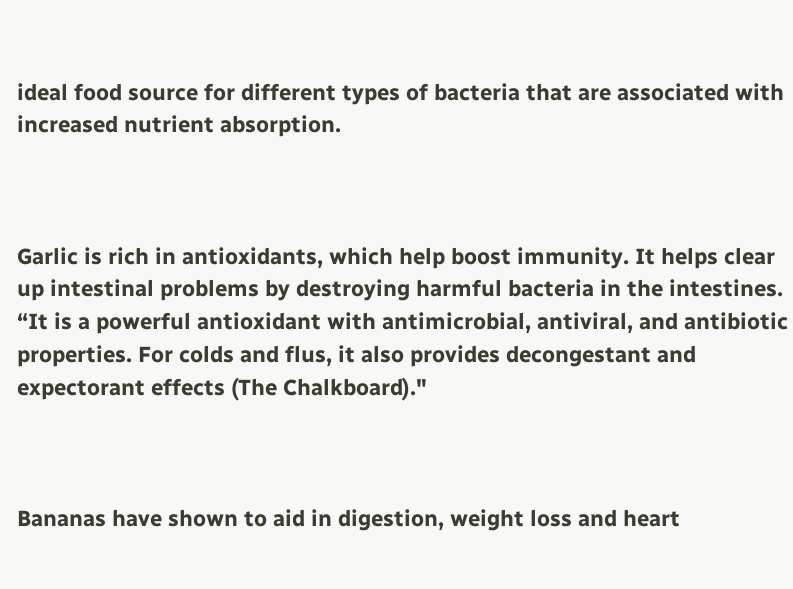ideal food source for different types of bacteria that are associated with increased nutrient absorption.



Garlic is rich in antioxidants, which help boost immunity. It helps clear up intestinal problems by destroying harmful bacteria in the intestines. “It is a powerful antioxidant with antimicrobial, antiviral, and antibiotic properties. For colds and flus, it also provides decongestant and expectorant effects (The Chalkboard)."



Bananas have shown to aid in digestion, weight loss and heart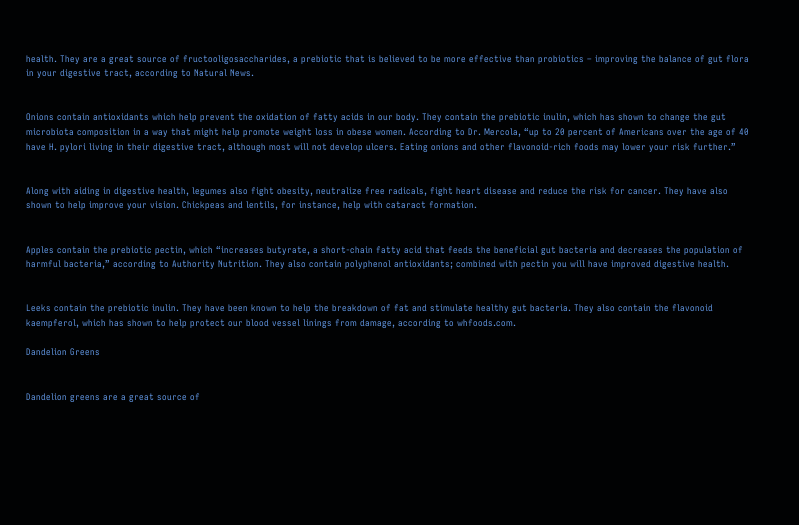health. They are a great source of fructooligosaccharides, a prebiotic that is believed to be more effective than probiotics – improving the balance of gut flora in your digestive tract, according to Natural News.


Onions contain antioxidants which help prevent the oxidation of fatty acids in our body. They contain the prebiotic inulin, which has shown to change the gut microbiota composition in a way that might help promote weight loss in obese women. According to Dr. Mercola, “up to 20 percent of Americans over the age of 40 have H. pylori living in their digestive tract, although most will not develop ulcers. Eating onions and other flavonoid-rich foods may lower your risk further.”


Along with aiding in digestive health, legumes also fight obesity, neutralize free radicals, fight heart disease and reduce the risk for cancer. They have also shown to help improve your vision. Chickpeas and lentils, for instance, help with cataract formation.


Apples contain the prebiotic pectin, which “increases butyrate, a short-chain fatty acid that feeds the beneficial gut bacteria and decreases the population of harmful bacteria,” according to Authority Nutrition. They also contain polyphenol antioxidants; combined with pectin you will have improved digestive health.


Leeks contain the prebiotic inulin. They have been known to help the breakdown of fat and stimulate healthy gut bacteria. They also contain the flavonoid kaempferol, which has shown to help protect our blood vessel linings from damage, according to whfoods.com.

Dandelion Greens


Dandelion greens are a great source of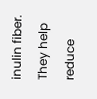inulin fiber. They help reduce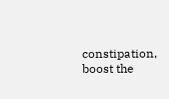constipation, boost the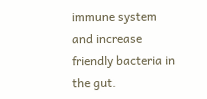immune system and increase friendly bacteria in the gut.